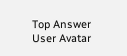Top Answer
User Avatar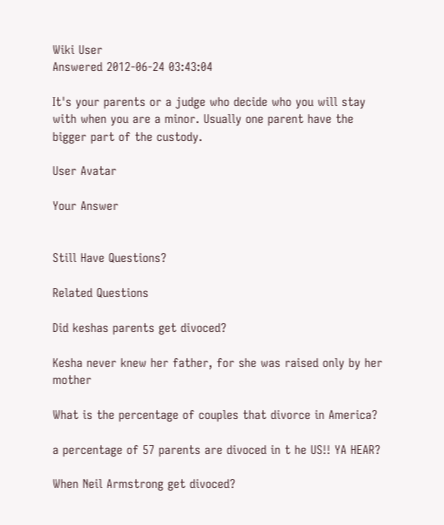Wiki User
Answered 2012-06-24 03:43:04

It's your parents or a judge who decide who you will stay with when you are a minor. Usually one parent have the bigger part of the custody.

User Avatar

Your Answer


Still Have Questions?

Related Questions

Did keshas parents get divoced?

Kesha never knew her father, for she was raised only by her mother

What is the percentage of couples that divorce in America?

a percentage of 57 parents are divoced in t he US!! YA HEAR?

When Neil Armstrong get divoced?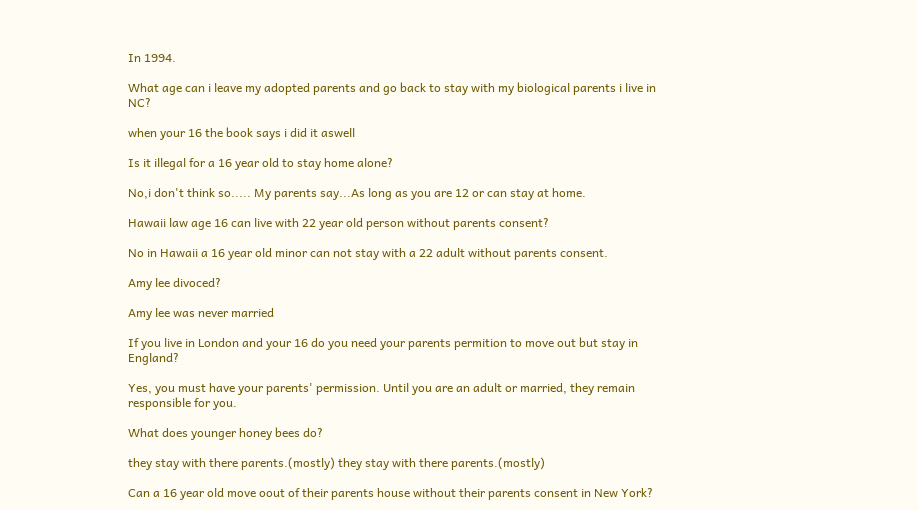In 1994.

What age can i leave my adopted parents and go back to stay with my biological parents i live in NC?

when your 16 the book says i did it aswell

Is it illegal for a 16 year old to stay home alone?

No,i don't think so..... My parents say...As long as you are 12 or can stay at home.

Hawaii law age 16 can live with 22 year old person without parents consent?

No in Hawaii a 16 year old minor can not stay with a 22 adult without parents consent.

Amy lee divoced?

Amy lee was never married

If you live in London and your 16 do you need your parents permition to move out but stay in England?

Yes, you must have your parents' permission. Until you are an adult or married, they remain responsible for you.

What does younger honey bees do?

they stay with there parents.(mostly) they stay with there parents.(mostly)

Can a 16 year old move oout of their parents house without their parents consent in New York?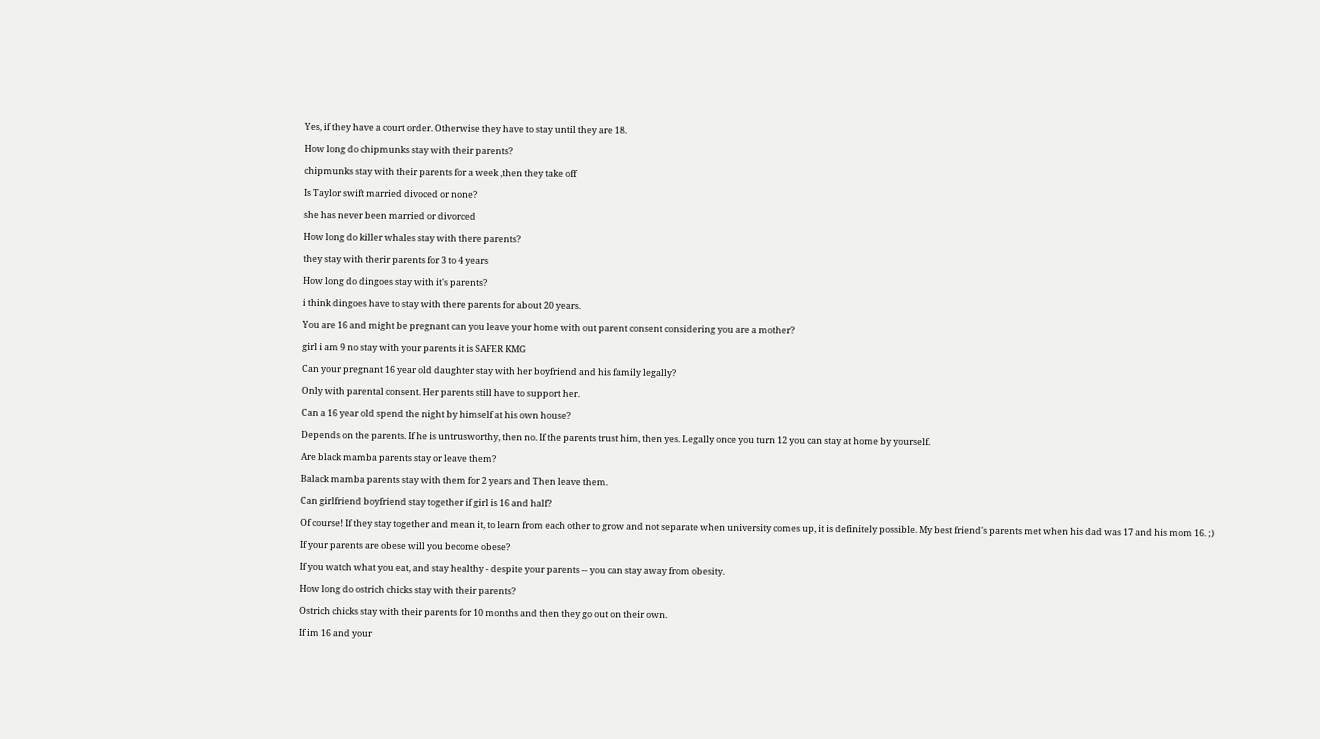Yes, if they have a court order. Otherwise they have to stay until they are 18.

How long do chipmunks stay with their parents?

chipmunks stay with their parents for a week ,then they take off

Is Taylor swift married divoced or none?

she has never been married or divorced

How long do killer whales stay with there parents?

they stay with therir parents for 3 to 4 years

How long do dingoes stay with it's parents?

i think dingoes have to stay with there parents for about 20 years.

You are 16 and might be pregnant can you leave your home with out parent consent considering you are a mother?

girl i am 9 no stay with your parents it is SAFER KMG

Can your pregnant 16 year old daughter stay with her boyfriend and his family legally?

Only with parental consent. Her parents still have to support her.

Can a 16 year old spend the night by himself at his own house?

Depends on the parents. If he is untrusworthy, then no. If the parents trust him, then yes. Legally once you turn 12 you can stay at home by yourself.

Are black mamba parents stay or leave them?

Balack mamba parents stay with them for 2 years and Then leave them.

Can girlfriend boyfriend stay together if girl is 16 and half?

Of course! If they stay together and mean it, to learn from each other to grow and not separate when university comes up, it is definitely possible. My best friend's parents met when his dad was 17 and his mom 16. ;)

If your parents are obese will you become obese?

If you watch what you eat, and stay healthy - despite your parents -- you can stay away from obesity.

How long do ostrich chicks stay with their parents?

Ostrich chicks stay with their parents for 10 months and then they go out on their own.

If im 16 and your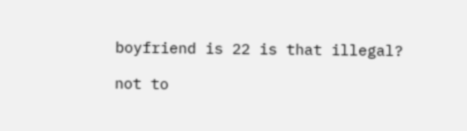boyfriend is 22 is that illegal?

not to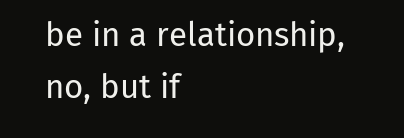be in a relationship, no, but if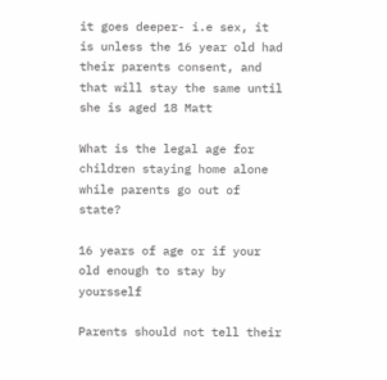it goes deeper- i.e sex, it is unless the 16 year old had their parents consent, and that will stay the same until she is aged 18 Matt

What is the legal age for children staying home alone while parents go out of state?

16 years of age or if your old enough to stay by yoursself

Parents should not tell their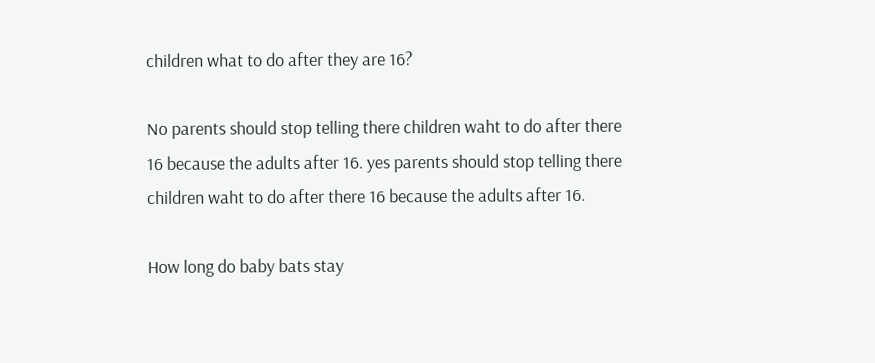children what to do after they are 16?

No parents should stop telling there children waht to do after there 16 because the adults after 16. yes parents should stop telling there children waht to do after there 16 because the adults after 16.

How long do baby bats stay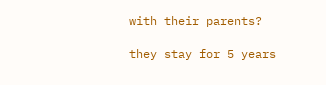with their parents?

they stay for 5 years